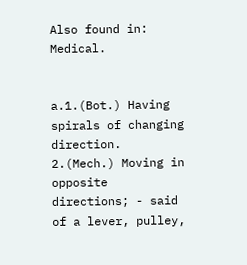Also found in: Medical.


a.1.(Bot.) Having spirals of changing direction.
2.(Mech.) Moving in opposite directions; - said of a lever, pulley,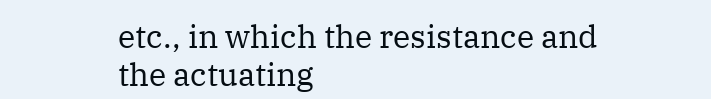etc., in which the resistance and the actuating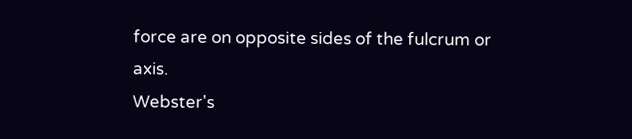force are on opposite sides of the fulcrum or axis.
Webster's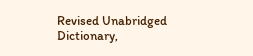Revised Unabridged Dictionary,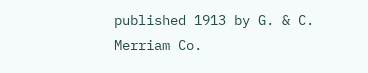published 1913 by G. & C. Merriam Co.